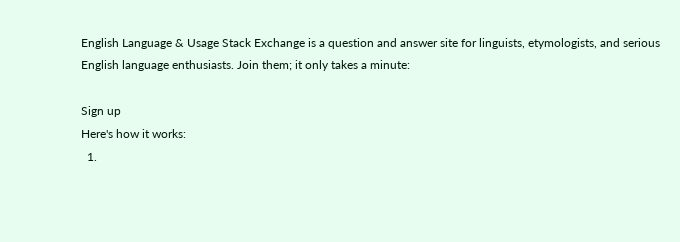English Language & Usage Stack Exchange is a question and answer site for linguists, etymologists, and serious English language enthusiasts. Join them; it only takes a minute:

Sign up
Here's how it works:
  1.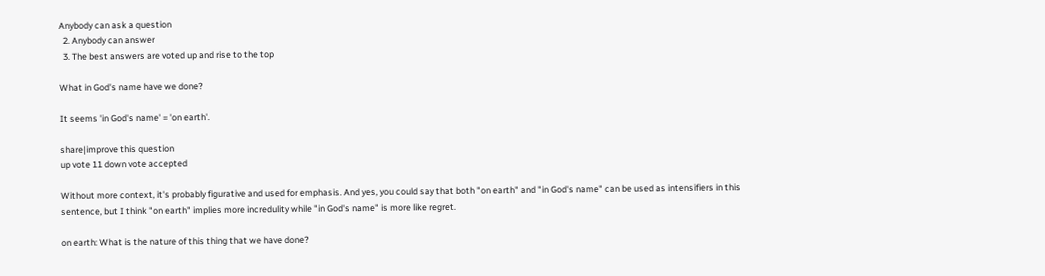Anybody can ask a question
  2. Anybody can answer
  3. The best answers are voted up and rise to the top

What in God's name have we done?

It seems 'in God's name' = 'on earth'.

share|improve this question
up vote 11 down vote accepted

Without more context, it's probably figurative and used for emphasis. And yes, you could say that both "on earth" and "in God's name" can be used as intensifiers in this sentence, but I think "on earth" implies more incredulity while "in God's name" is more like regret.

on earth: What is the nature of this thing that we have done?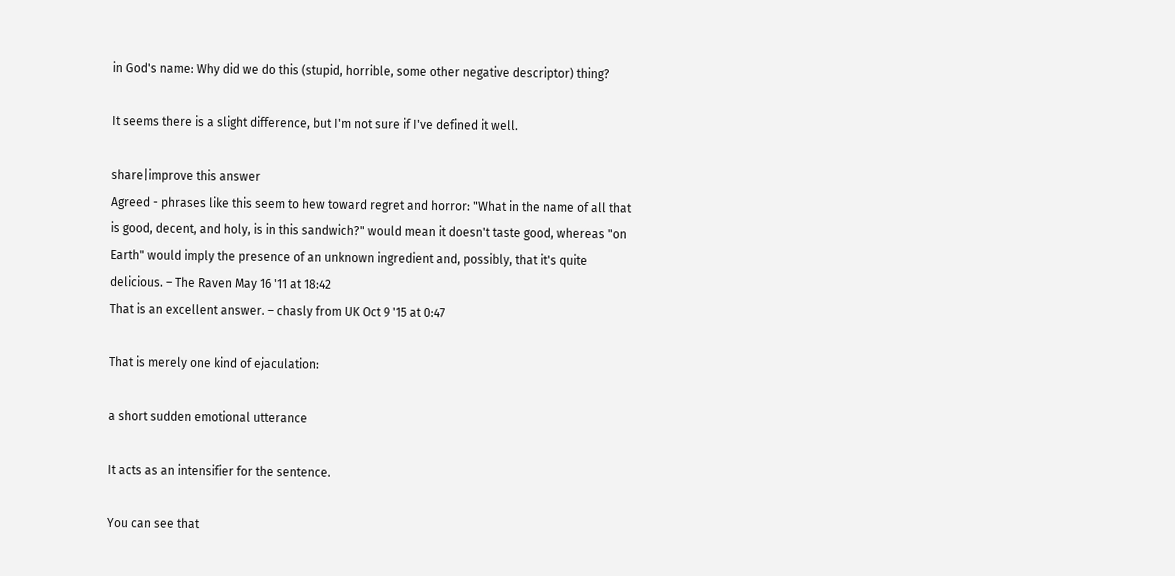in God's name: Why did we do this (stupid, horrible, some other negative descriptor) thing?

It seems there is a slight difference, but I'm not sure if I've defined it well.

share|improve this answer
Agreed - phrases like this seem to hew toward regret and horror: "What in the name of all that is good, decent, and holy, is in this sandwich?" would mean it doesn't taste good, whereas "on Earth" would imply the presence of an unknown ingredient and, possibly, that it's quite delicious. – The Raven May 16 '11 at 18:42
That is an excellent answer. – chasly from UK Oct 9 '15 at 0:47

That is merely one kind of ejaculation:

a short sudden emotional utterance

It acts as an intensifier for the sentence.

You can see that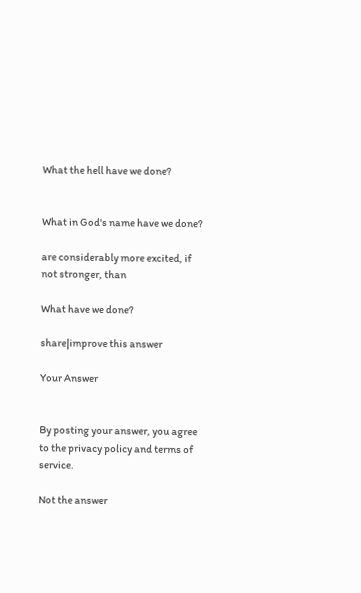What the hell have we done?


What in God's name have we done?

are considerably more excited, if not stronger, than

What have we done?

share|improve this answer

Your Answer


By posting your answer, you agree to the privacy policy and terms of service.

Not the answer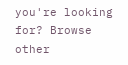you're looking for? Browse other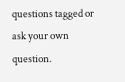questions tagged or ask your own question.